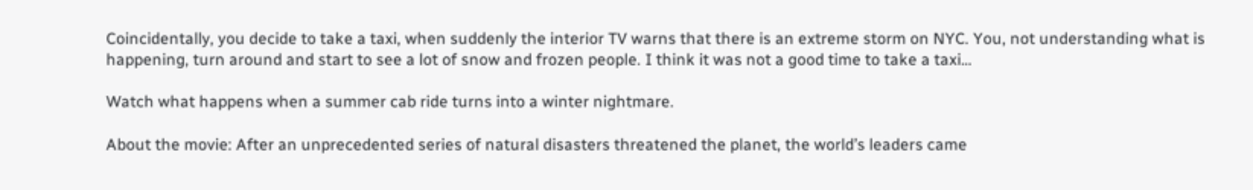Coincidentally, you decide to take a taxi, when suddenly the interior TV warns that there is an extreme storm on NYC. You, not understanding what is happening, turn around and start to see a lot of snow and frozen people. I think it was not a good time to take a taxi…

Watch what happens when a summer cab ride turns into a winter nightmare.

About the movie: After an unprecedented series of natural disasters threatened the planet, the world’s leaders came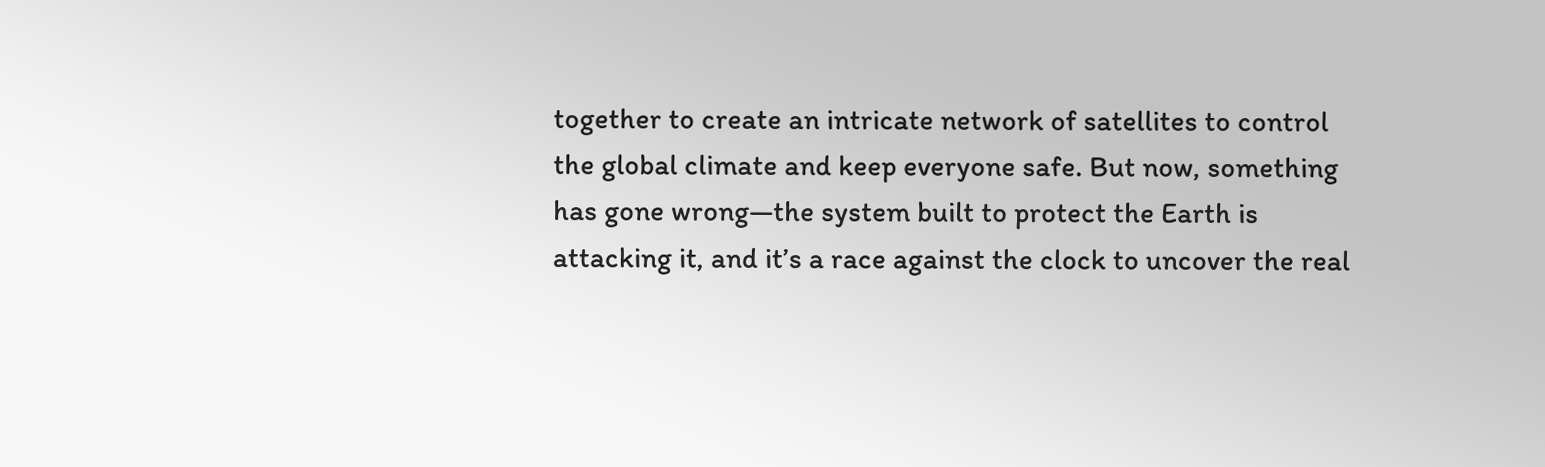together to create an intricate network of satellites to control the global climate and keep everyone safe. But now, something has gone wrong—the system built to protect the Earth is attacking it, and it’s a race against the clock to uncover the real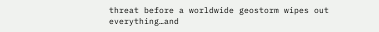threat before a worldwide geostorm wipes out everything…and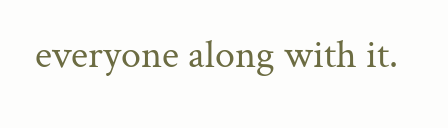everyone along with it.